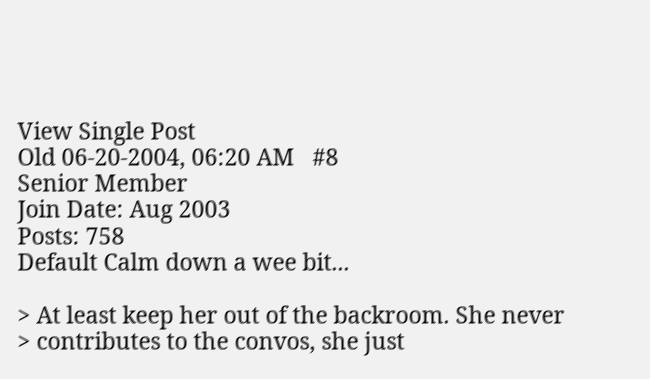View Single Post
Old 06-20-2004, 06:20 AM   #8
Senior Member
Join Date: Aug 2003
Posts: 758
Default Calm down a wee bit...

> At least keep her out of the backroom. She never
> contributes to the convos, she just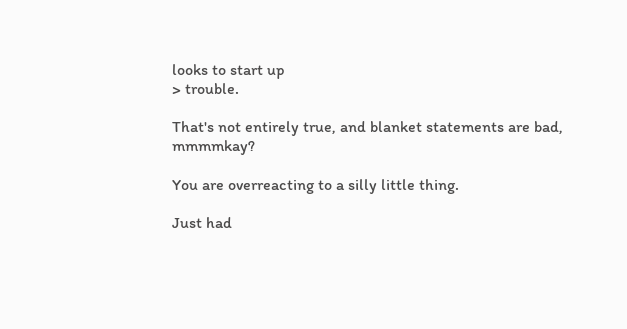looks to start up
> trouble.

That's not entirely true, and blanket statements are bad, mmmmkay?

You are overreacting to a silly little thing.

Just had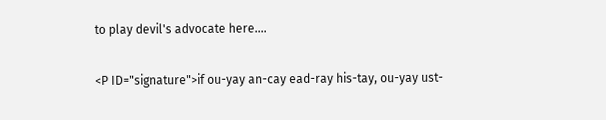to play devil's advocate here....

<P ID="signature">if ou-yay an-cay ead-ray his-tay, ou-yay ust-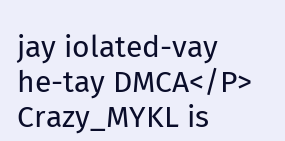jay iolated-vay he-tay DMCA</P>
Crazy_MYKL is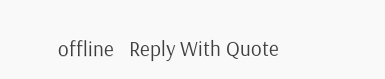offline   Reply With Quote